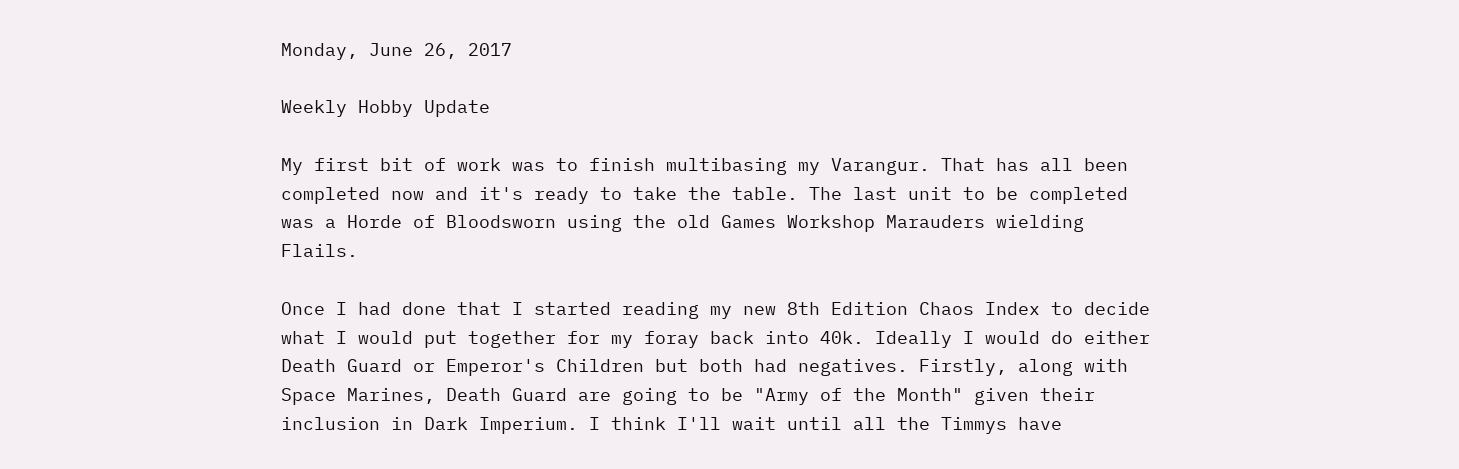Monday, June 26, 2017

Weekly Hobby Update

My first bit of work was to finish multibasing my Varangur. That has all been completed now and it's ready to take the table. The last unit to be completed was a Horde of Bloodsworn using the old Games Workshop Marauders wielding Flails.

Once I had done that I started reading my new 8th Edition Chaos Index to decide what I would put together for my foray back into 40k. Ideally I would do either Death Guard or Emperor's Children but both had negatives. Firstly, along with Space Marines, Death Guard are going to be "Army of the Month" given their inclusion in Dark Imperium. I think I'll wait until all the Timmys have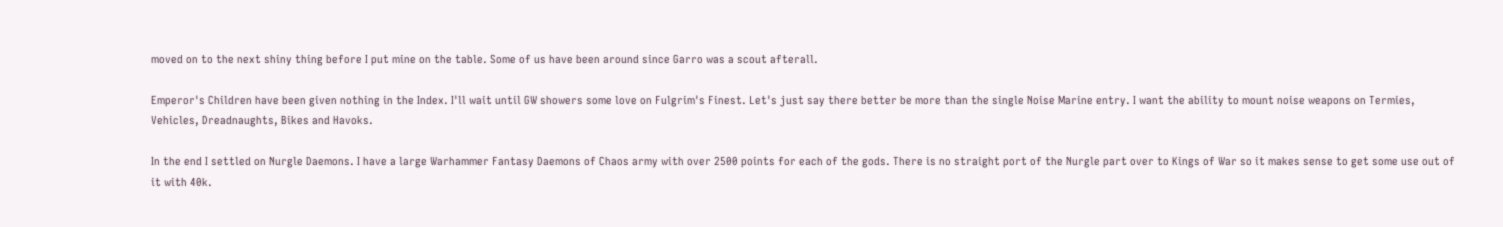moved on to the next shiny thing before I put mine on the table. Some of us have been around since Garro was a scout afterall.

Emperor's Children have been given nothing in the Index. I'll wait until GW showers some love on Fulgrim's Finest. Let's just say there better be more than the single Noise Marine entry. I want the ability to mount noise weapons on Termies, Vehicles, Dreadnaughts, Bikes and Havoks.

In the end I settled on Nurgle Daemons. I have a large Warhammer Fantasy Daemons of Chaos army with over 2500 points for each of the gods. There is no straight port of the Nurgle part over to Kings of War so it makes sense to get some use out of it with 40k.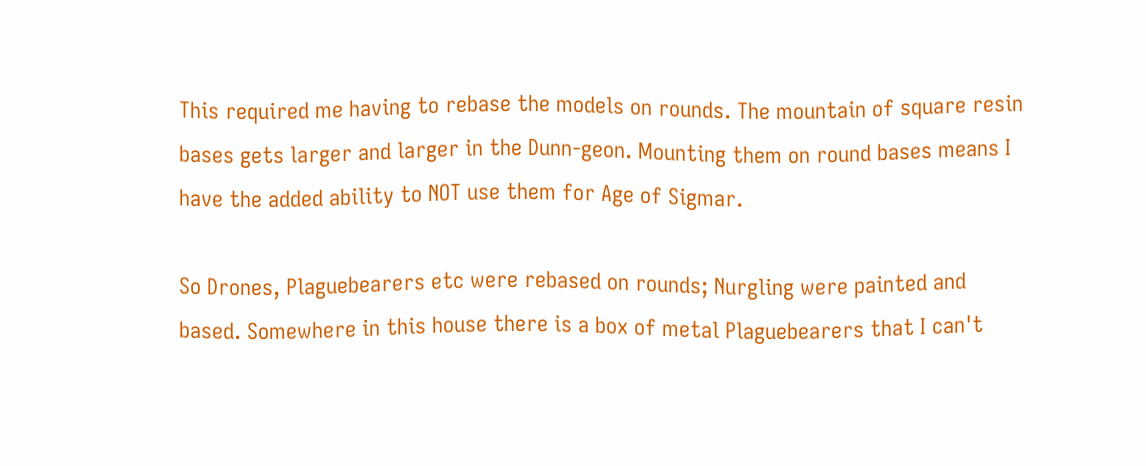This required me having to rebase the models on rounds. The mountain of square resin bases gets larger and larger in the Dunn-geon. Mounting them on round bases means I have the added ability to NOT use them for Age of Sigmar.

So Drones, Plaguebearers etc were rebased on rounds; Nurgling were painted and based. Somewhere in this house there is a box of metal Plaguebearers that I can't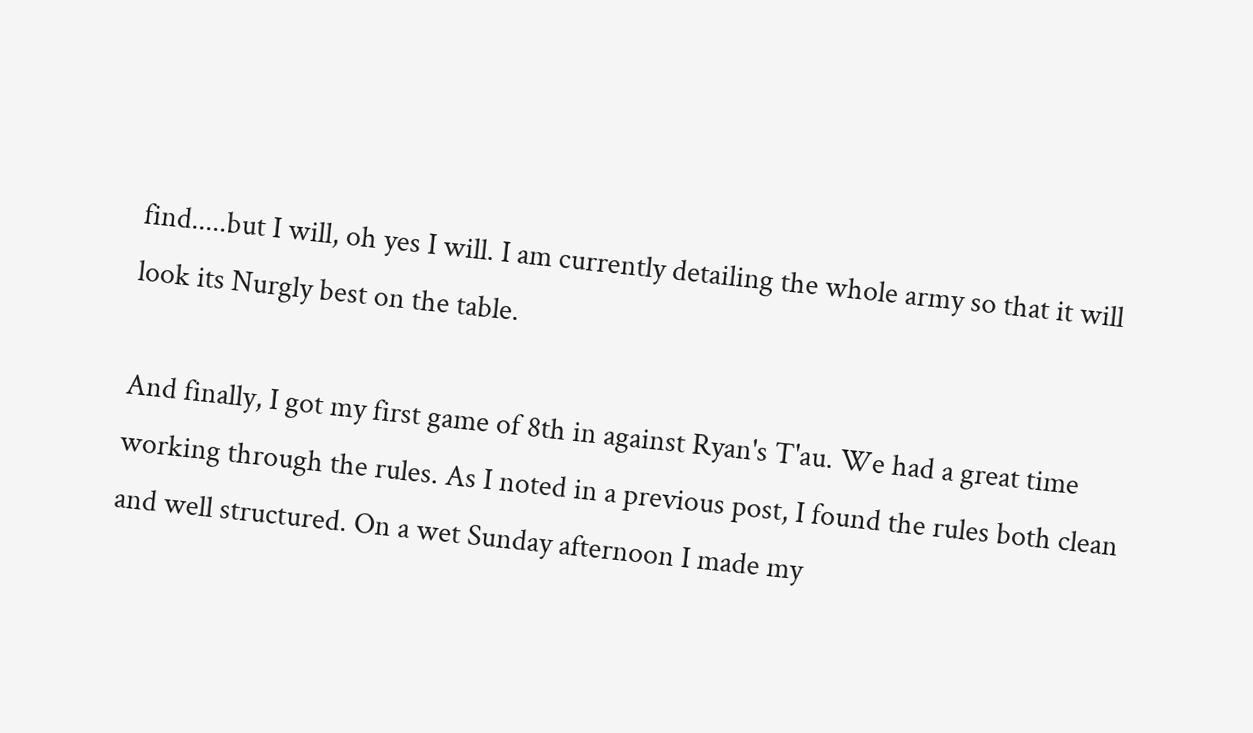find.....but I will, oh yes I will. I am currently detailing the whole army so that it will look its Nurgly best on the table.

And finally, I got my first game of 8th in against Ryan's T'au. We had a great time working through the rules. As I noted in a previous post, I found the rules both clean and well structured. On a wet Sunday afternoon I made my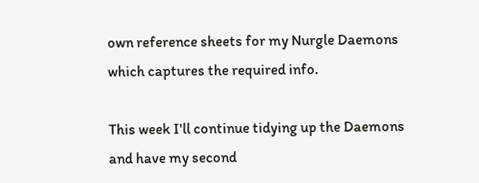own reference sheets for my Nurgle Daemons which captures the required info.

This week I'll continue tidying up the Daemons and have my second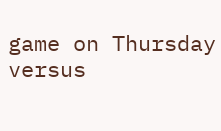game on Thursday versus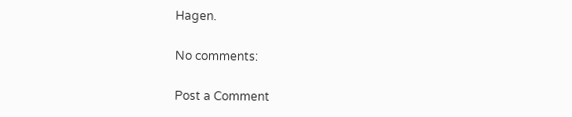Hagen.

No comments:

Post a Comment